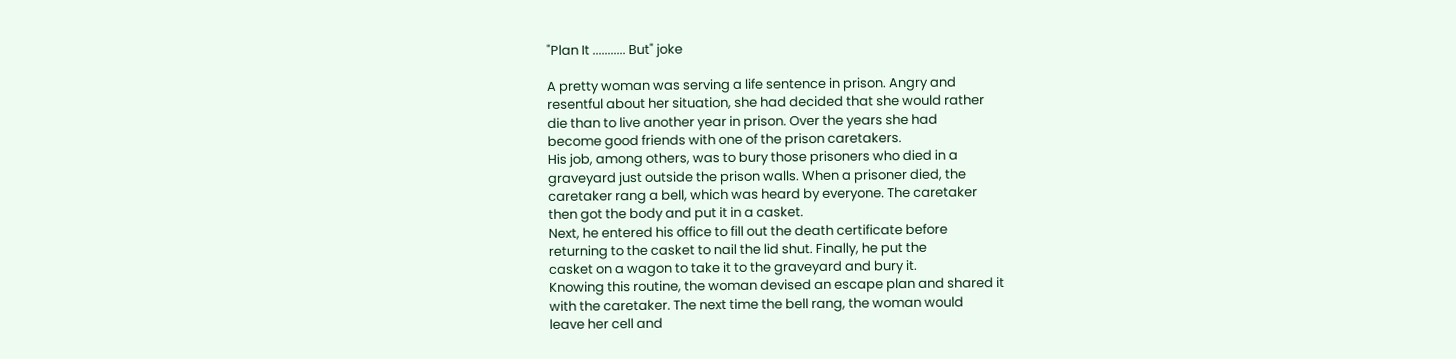"Plan It ........... But" joke

A pretty woman was serving a life sentence in prison. Angry and
resentful about her situation, she had decided that she would rather
die than to live another year in prison. Over the years she had
become good friends with one of the prison caretakers.
His job, among others, was to bury those prisoners who died in a
graveyard just outside the prison walls. When a prisoner died, the
caretaker rang a bell, which was heard by everyone. The caretaker
then got the body and put it in a casket.
Next, he entered his office to fill out the death certificate before
returning to the casket to nail the lid shut. Finally, he put the
casket on a wagon to take it to the graveyard and bury it.
Knowing this routine, the woman devised an escape plan and shared it
with the caretaker. The next time the bell rang, the woman would
leave her cell and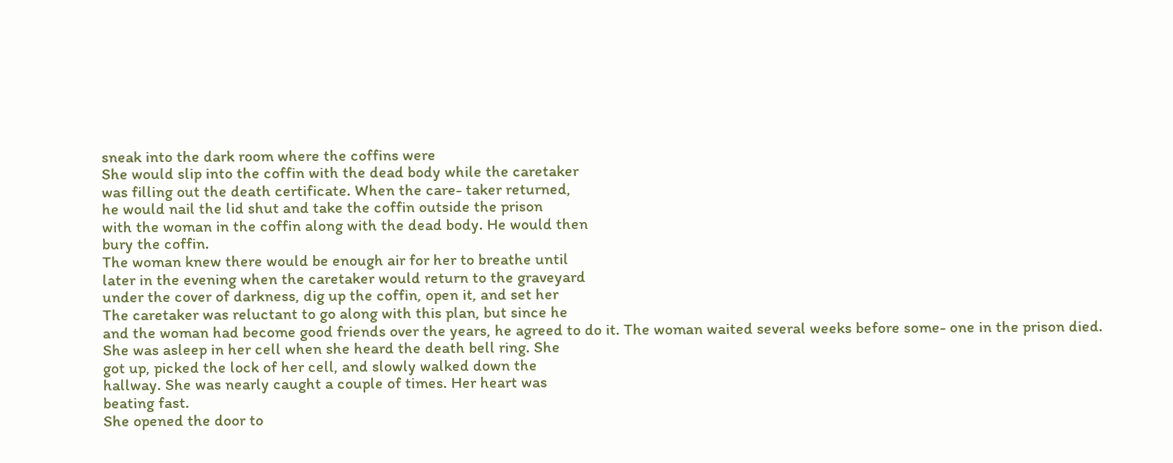sneak into the dark room where the coffins were
She would slip into the coffin with the dead body while the caretaker
was filling out the death certificate. When the care- taker returned,
he would nail the lid shut and take the coffin outside the prison
with the woman in the coffin along with the dead body. He would then
bury the coffin.
The woman knew there would be enough air for her to breathe until
later in the evening when the caretaker would return to the graveyard
under the cover of darkness, dig up the coffin, open it, and set her
The caretaker was reluctant to go along with this plan, but since he
and the woman had become good friends over the years, he agreed to do it. The woman waited several weeks before some- one in the prison died.
She was asleep in her cell when she heard the death bell ring. She
got up, picked the lock of her cell, and slowly walked down the
hallway. She was nearly caught a couple of times. Her heart was
beating fast.
She opened the door to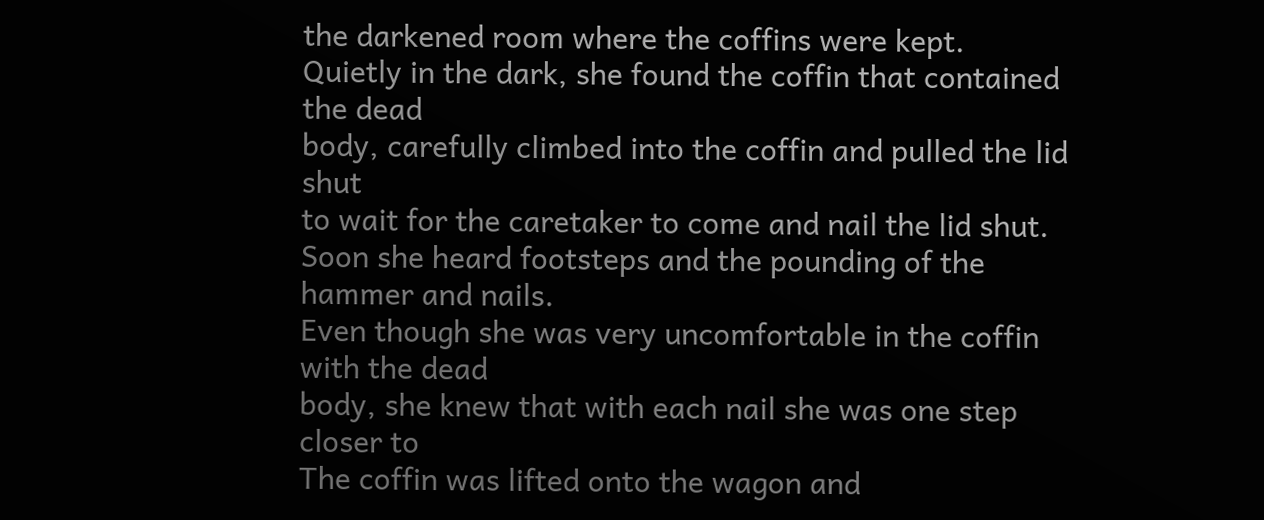the darkened room where the coffins were kept.
Quietly in the dark, she found the coffin that contained the dead
body, carefully climbed into the coffin and pulled the lid shut
to wait for the caretaker to come and nail the lid shut.
Soon she heard footsteps and the pounding of the hammer and nails.
Even though she was very uncomfortable in the coffin with the dead
body, she knew that with each nail she was one step closer to
The coffin was lifted onto the wagon and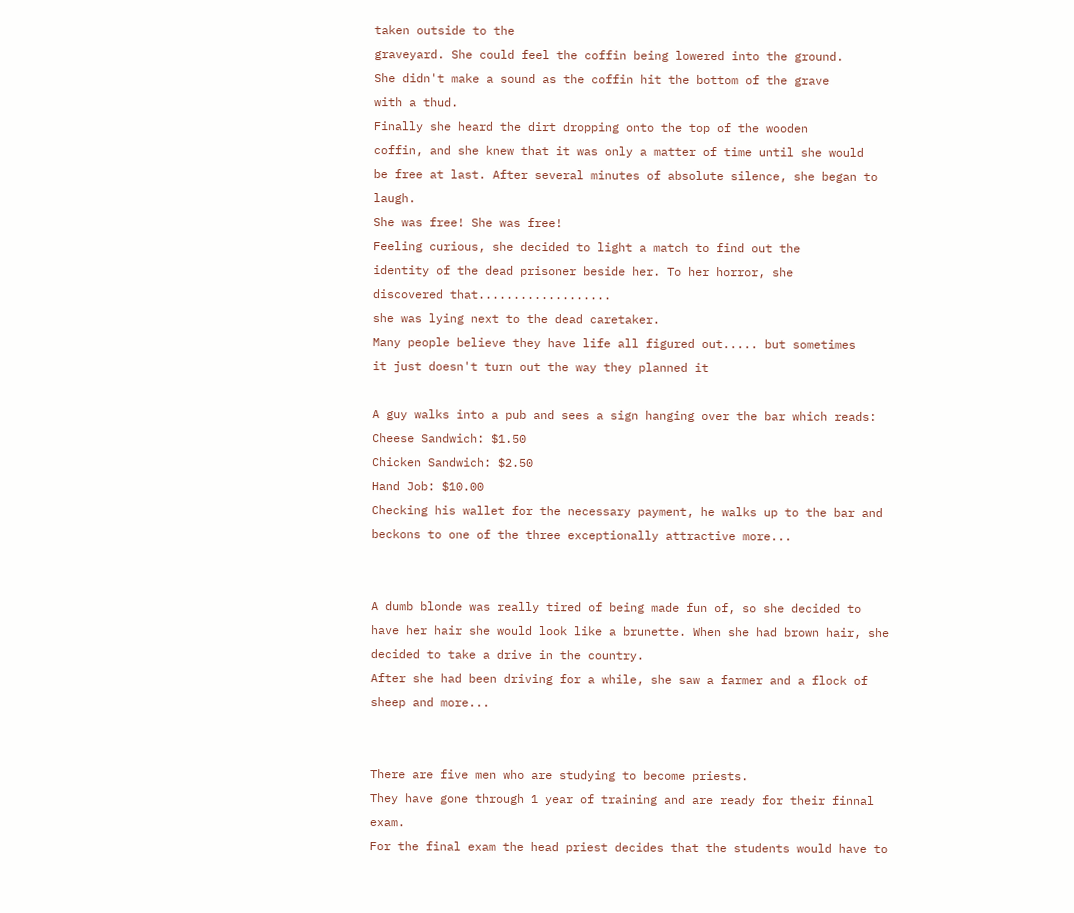taken outside to the
graveyard. She could feel the coffin being lowered into the ground.
She didn't make a sound as the coffin hit the bottom of the grave
with a thud.
Finally she heard the dirt dropping onto the top of the wooden
coffin, and she knew that it was only a matter of time until she would
be free at last. After several minutes of absolute silence, she began to laugh.
She was free! She was free!
Feeling curious, she decided to light a match to find out the
identity of the dead prisoner beside her. To her horror, she
discovered that...................
she was lying next to the dead caretaker.
Many people believe they have life all figured out..... but sometimes
it just doesn't turn out the way they planned it

A guy walks into a pub and sees a sign hanging over the bar which reads:
Cheese Sandwich: $1.50
Chicken Sandwich: $2.50
Hand Job: $10.00
Checking his wallet for the necessary payment, he walks up to the bar and beckons to one of the three exceptionally attractive more...


A dumb blonde was really tired of being made fun of, so she decided to have her hair she would look like a brunette. When she had brown hair, she decided to take a drive in the country.
After she had been driving for a while, she saw a farmer and a flock of sheep and more...


There are five men who are studying to become priests.
They have gone through 1 year of training and are ready for their finnal exam.
For the final exam the head priest decides that the students would have to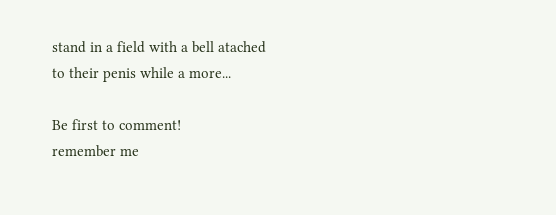stand in a field with a bell atached to their penis while a more...

Be first to comment!
remember me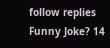follow replies
Funny Joke? 14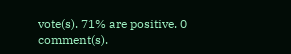vote(s). 71% are positive. 0 comment(s).